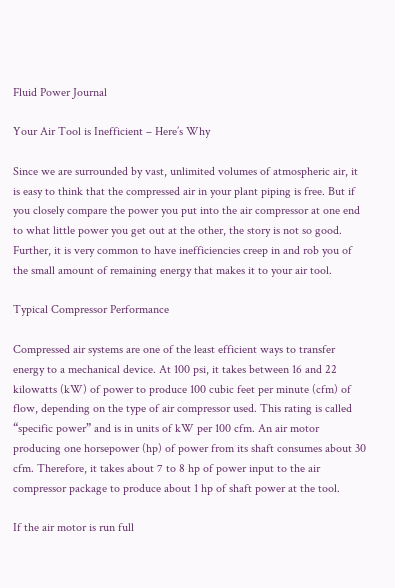Fluid Power Journal

Your Air Tool is Inefficient – Here’s Why

Since we are surrounded by vast, unlimited volumes of atmospheric air, it is easy to think that the compressed air in your plant piping is free. But if you closely compare the power you put into the air compressor at one end to what little power you get out at the other, the story is not so good. Further, it is very common to have inefficiencies creep in and rob you of the small amount of remaining energy that makes it to your air tool.

Typical Compressor Performance

Compressed air systems are one of the least efficient ways to transfer energy to a mechanical device. At 100 psi, it takes between 16 and 22 kilowatts (kW) of power to produce 100 cubic feet per minute (cfm) of flow, depending on the type of air compressor used. This rating is called “specific power” and is in units of kW per 100 cfm. An air motor producing one horsepower (hp) of power from its shaft consumes about 30 cfm. Therefore, it takes about 7 to 8 hp of power input to the air compressor package to produce about 1 hp of shaft power at the tool.

If the air motor is run full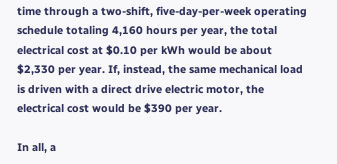time through a two-shift, five-day-per-week operating schedule totaling 4,160 hours per year, the total electrical cost at $0.10 per kWh would be about $2,330 per year. If, instead, the same mechanical load is driven with a direct drive electric motor, the electrical cost would be $390 per year.

In all, a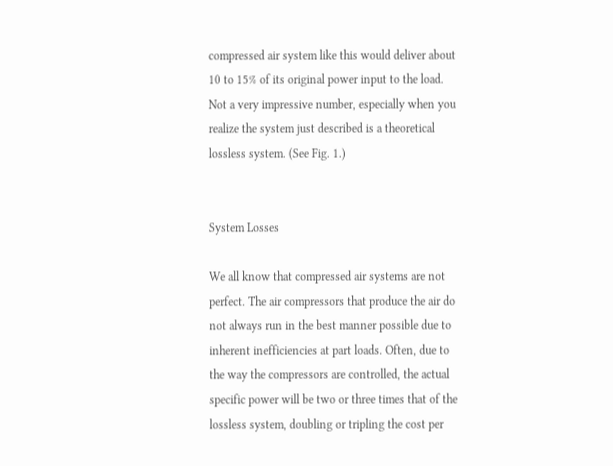compressed air system like this would deliver about 10 to 15% of its original power input to the load. Not a very impressive number, especially when you realize the system just described is a theoretical lossless system. (See Fig. 1.)


System Losses

We all know that compressed air systems are not perfect. The air compressors that produce the air do not always run in the best manner possible due to inherent inefficiencies at part loads. Often, due to the way the compressors are controlled, the actual specific power will be two or three times that of the lossless system, doubling or tripling the cost per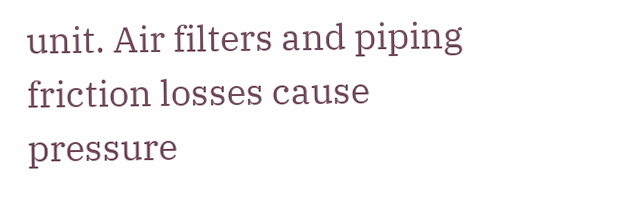unit. Air filters and piping friction losses cause pressure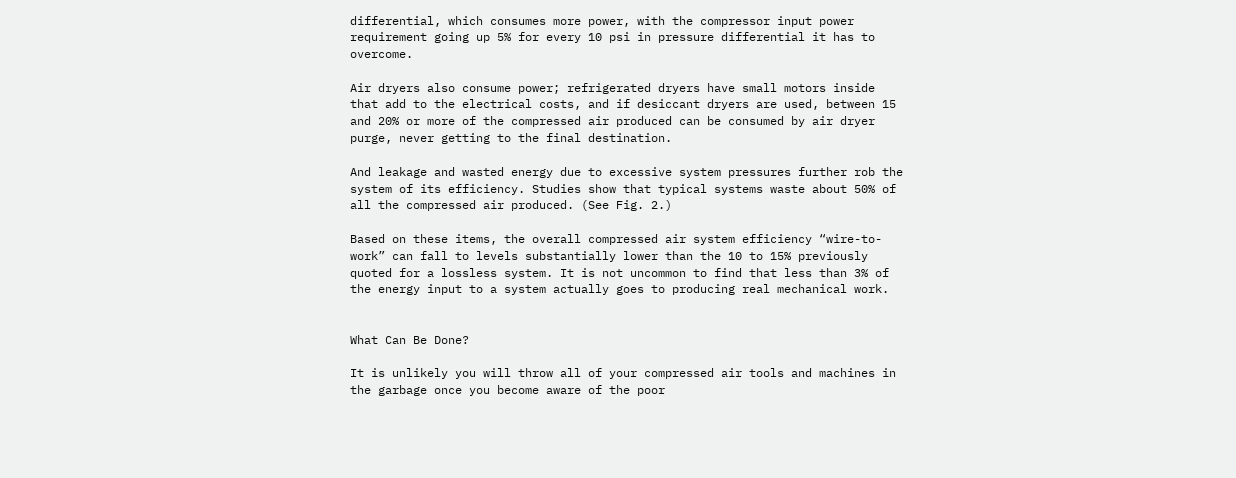differential, which consumes more power, with the compressor input power requirement going up 5% for every 10 psi in pressure differential it has to overcome.

Air dryers also consume power; refrigerated dryers have small motors inside that add to the electrical costs, and if desiccant dryers are used, between 15 and 20% or more of the compressed air produced can be consumed by air dryer purge, never getting to the final destination.

And leakage and wasted energy due to excessive system pressures further rob the system of its efficiency. Studies show that typical systems waste about 50% of all the compressed air produced. (See Fig. 2.)

Based on these items, the overall compressed air system efficiency “wire-to-work” can fall to levels substantially lower than the 10 to 15% previously quoted for a lossless system. It is not uncommon to find that less than 3% of the energy input to a system actually goes to producing real mechanical work.


What Can Be Done?

It is unlikely you will throw all of your compressed air tools and machines in the garbage once you become aware of the poor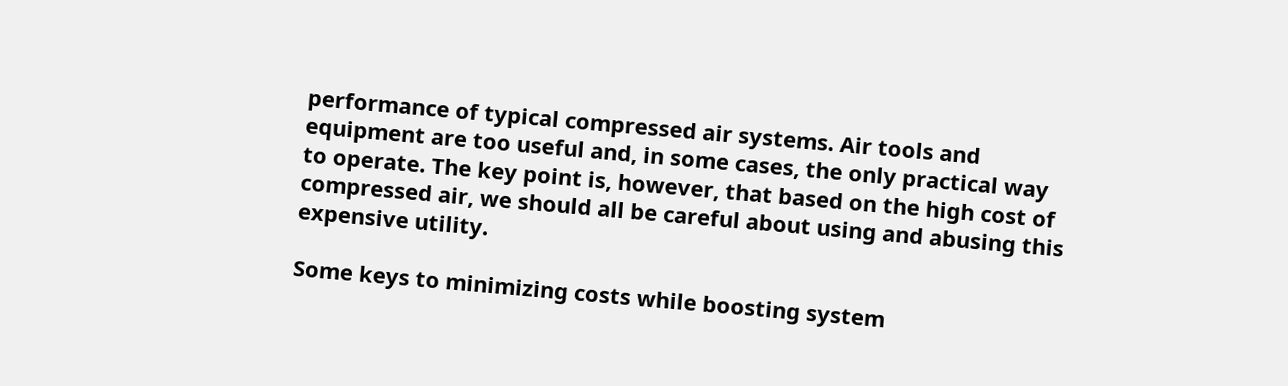performance of typical compressed air systems. Air tools and equipment are too useful and, in some cases, the only practical way to operate. The key point is, however, that based on the high cost of compressed air, we should all be careful about using and abusing this expensive utility.

Some keys to minimizing costs while boosting system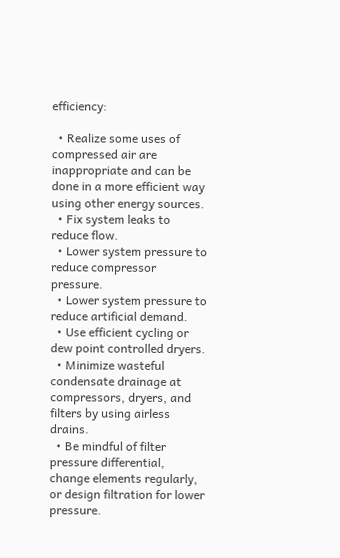efficiency:

  • Realize some uses of compressed air are inappropriate and can be done in a more efficient way using other energy sources.
  • Fix system leaks to reduce flow.
  • Lower system pressure to reduce compressor pressure.
  • Lower system pressure to reduce artificial demand.
  • Use efficient cycling or dew point controlled dryers.
  • Minimize wasteful condensate drainage at compressors, dryers, and filters by using airless drains.
  • Be mindful of filter pressure differential, change elements regularly, or design filtration for lower pressure.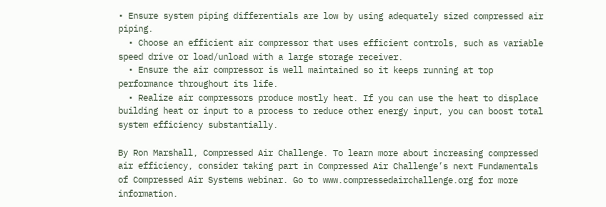• Ensure system piping differentials are low by using adequately sized compressed air piping.
  • Choose an efficient air compressor that uses efficient controls, such as variable speed drive or load/unload with a large storage receiver.
  • Ensure the air compressor is well maintained so it keeps running at top performance throughout its life.
  • Realize air compressors produce mostly heat. If you can use the heat to displace building heat or input to a process to reduce other energy input, you can boost total system efficiency substantially.

By Ron Marshall, Compressed Air Challenge. To learn more about increasing compressed air efficiency, consider taking part in Compressed Air Challenge’s next Fundamentals of Compressed Air Systems webinar. Go to www.compressedairchallenge.org for more information.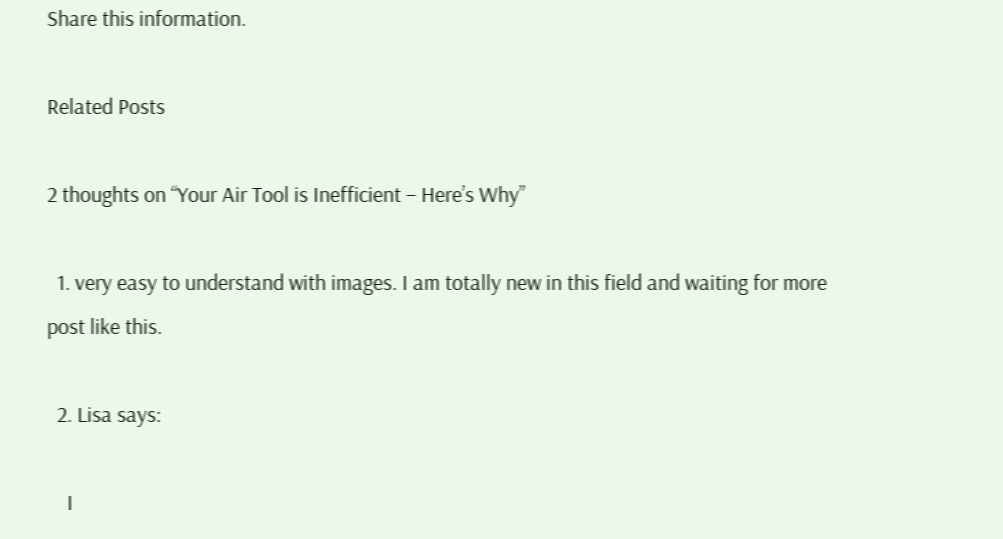Share this information.

Related Posts

2 thoughts on “Your Air Tool is Inefficient – Here’s Why”

  1. very easy to understand with images. I am totally new in this field and waiting for more post like this.

  2. Lisa says:

    I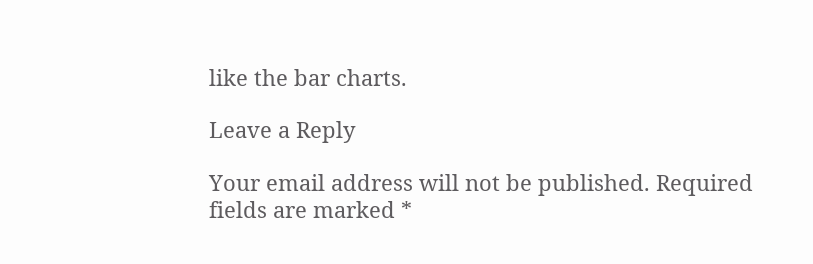like the bar charts.

Leave a Reply

Your email address will not be published. Required fields are marked *